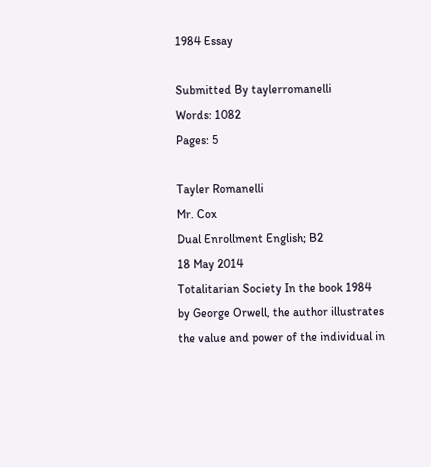1984 Essay

Submitted By taylerromanelli
Words: 1082
Pages: 5

Tayler Romanelli
Mr. Cox
Dual Enrollment English; B2
18 May 2014
Totalitarian Society In the book 1984 by George Orwell, the author illustrates the value and power of the individual in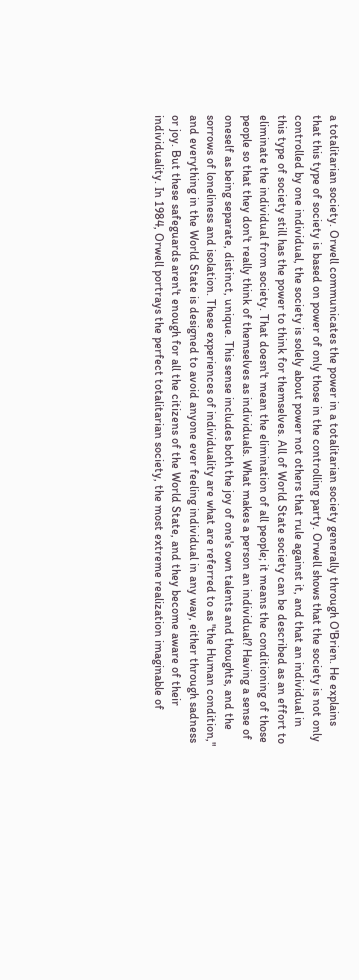a totalitarian society. Orwell communicates the power in a totalitarian society generally through O'Brien. He explains that this type of society is based on power of only those in the controlling party. Orwell shows that the society is not only controlled by one individual, the society is solely about power not others that rule against it, and that an individual in this type of society still has the power to think for themselves. All of World State society can be described as an effort to eliminate the individual from society. That doesn't mean the elimination of all people; it means the conditioning of those people so that they don't really think of themselves as individuals. What makes a person an individual? Having a sense of oneself as being separate, distinct, unique. This sense includes both the joy of one's own talents and thoughts, and the sorrows of loneliness and isolation. These experiences of individuality are what are referred to as "the Human condition," and everything in the World State is designed to avoid anyone ever feeling individual in any way, either through sadness or joy. But these safeguards aren't enough for all the citizens of the World State, and they become aware of their individuality. In 1984, Orwell portrays the perfect totalitarian society, the most extreme realization imaginable of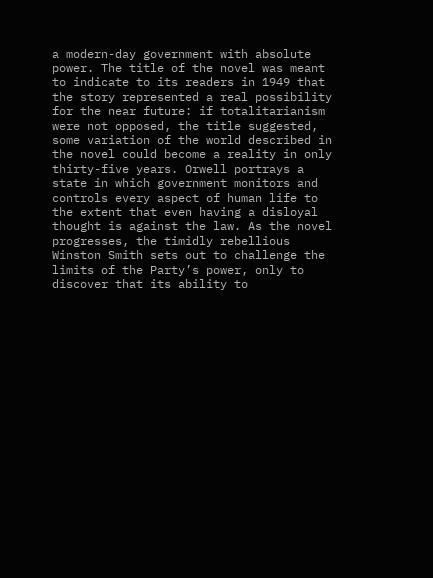a modern-day government with absolute power. The title of the novel was meant to indicate to its readers in 1949 that the story represented a real possibility for the near future: if totalitarianism were not opposed, the title suggested, some variation of the world described in the novel could become a reality in only thirty-five years. Orwell portrays a state in which government monitors and controls every aspect of human life to the extent that even having a disloyal thought is against the law. As the novel progresses, the timidly rebellious Winston Smith sets out to challenge the limits of the Party’s power, only to discover that its ability to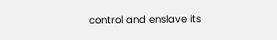control and enslave its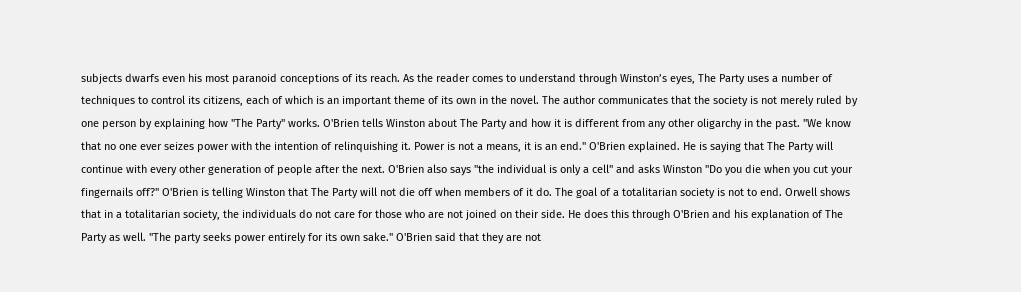subjects dwarfs even his most paranoid conceptions of its reach. As the reader comes to understand through Winston’s eyes, The Party uses a number of techniques to control its citizens, each of which is an important theme of its own in the novel. The author communicates that the society is not merely ruled by one person by explaining how "The Party" works. O'Brien tells Winston about The Party and how it is different from any other oligarchy in the past. "We know that no one ever seizes power with the intention of relinquishing it. Power is not a means, it is an end." O'Brien explained. He is saying that The Party will continue with every other generation of people after the next. O'Brien also says "the individual is only a cell" and asks Winston "Do you die when you cut your fingernails off?" O'Brien is telling Winston that The Party will not die off when members of it do. The goal of a totalitarian society is not to end. Orwell shows that in a totalitarian society, the individuals do not care for those who are not joined on their side. He does this through O'Brien and his explanation of The Party as well. "The party seeks power entirely for its own sake." O'Brien said that they are not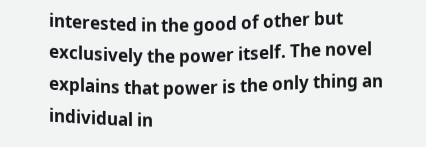interested in the good of other but exclusively the power itself. The novel explains that power is the only thing an individual in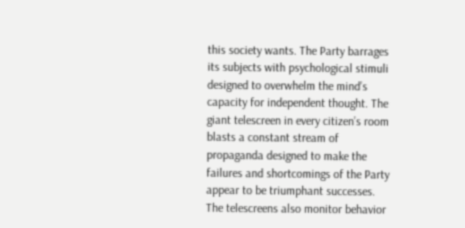this society wants. The Party barrages its subjects with psychological stimuli designed to overwhelm the mind’s capacity for independent thought. The giant telescreen in every citizen’s room blasts a constant stream of propaganda designed to make the failures and shortcomings of the Party appear to be triumphant successes. The telescreens also monitor behavior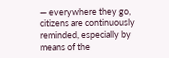— everywhere they go, citizens are continuously reminded, especially by means of the